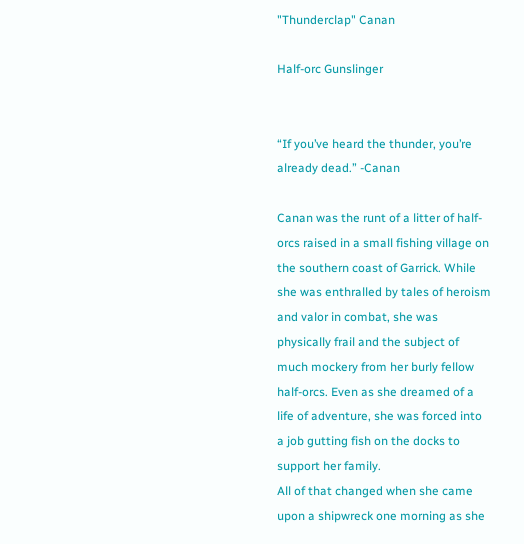"Thunderclap" Canan

Half-orc Gunslinger


“If you’ve heard the thunder, you’re already dead.” -Canan

Canan was the runt of a litter of half-orcs raised in a small fishing village on the southern coast of Garrick. While she was enthralled by tales of heroism and valor in combat, she was physically frail and the subject of much mockery from her burly fellow half-orcs. Even as she dreamed of a life of adventure, she was forced into a job gutting fish on the docks to support her family.
All of that changed when she came upon a shipwreck one morning as she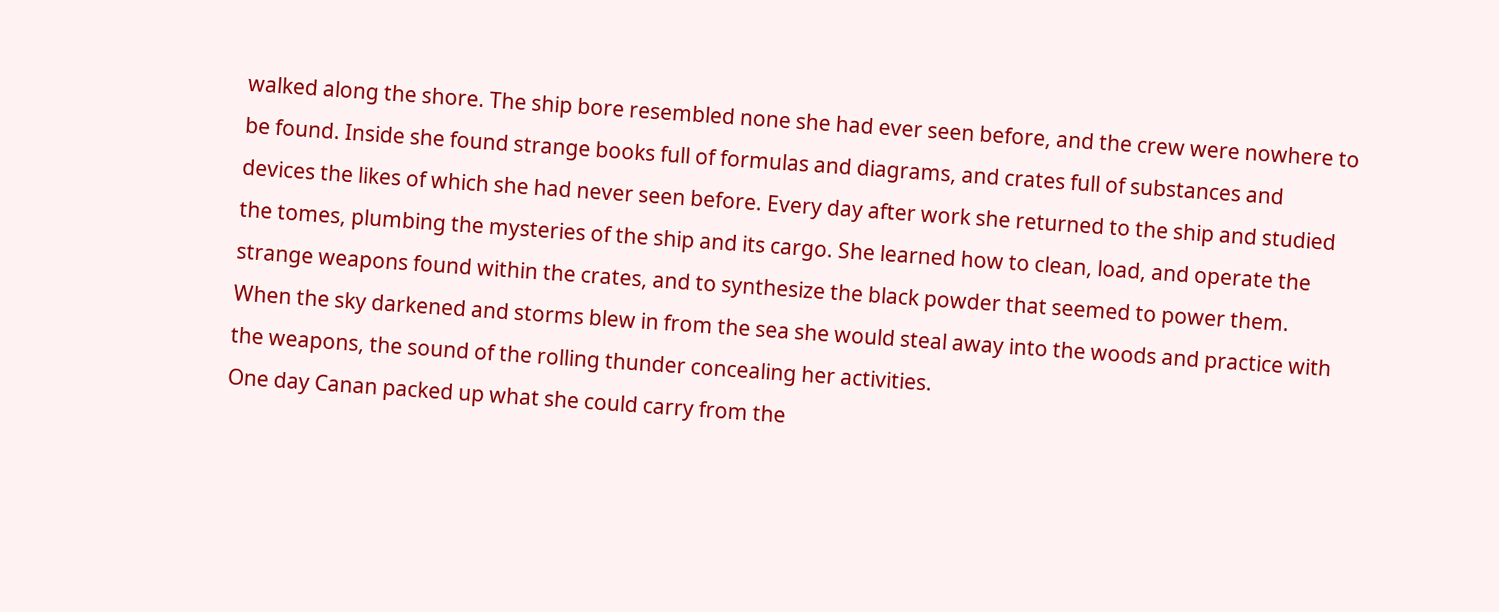walked along the shore. The ship bore resembled none she had ever seen before, and the crew were nowhere to be found. Inside she found strange books full of formulas and diagrams, and crates full of substances and devices the likes of which she had never seen before. Every day after work she returned to the ship and studied the tomes, plumbing the mysteries of the ship and its cargo. She learned how to clean, load, and operate the strange weapons found within the crates, and to synthesize the black powder that seemed to power them. When the sky darkened and storms blew in from the sea she would steal away into the woods and practice with the weapons, the sound of the rolling thunder concealing her activities.
One day Canan packed up what she could carry from the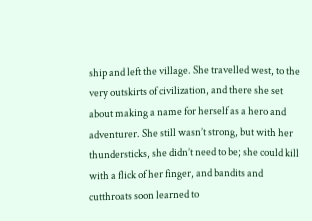ship and left the village. She travelled west, to the very outskirts of civilization, and there she set about making a name for herself as a hero and adventurer. She still wasn’t strong, but with her thundersticks, she didn’t need to be; she could kill with a flick of her finger, and bandits and cutthroats soon learned to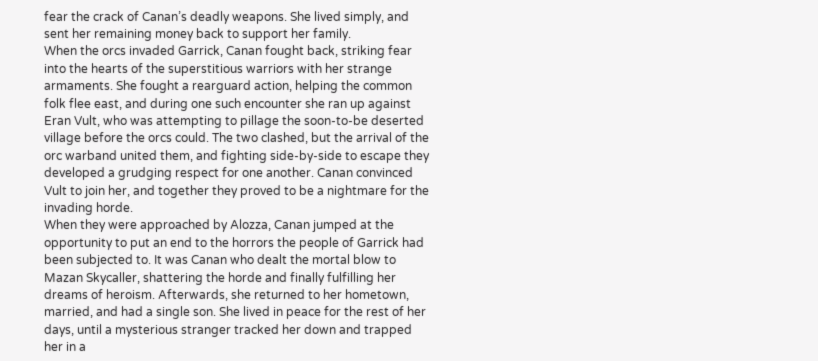fear the crack of Canan’s deadly weapons. She lived simply, and sent her remaining money back to support her family.
When the orcs invaded Garrick, Canan fought back, striking fear into the hearts of the superstitious warriors with her strange armaments. She fought a rearguard action, helping the common folk flee east, and during one such encounter she ran up against Eran Vult, who was attempting to pillage the soon-to-be deserted village before the orcs could. The two clashed, but the arrival of the orc warband united them, and fighting side-by-side to escape they developed a grudging respect for one another. Canan convinced Vult to join her, and together they proved to be a nightmare for the invading horde.
When they were approached by Alozza, Canan jumped at the opportunity to put an end to the horrors the people of Garrick had been subjected to. It was Canan who dealt the mortal blow to Mazan Skycaller, shattering the horde and finally fulfilling her dreams of heroism. Afterwards, she returned to her hometown, married, and had a single son. She lived in peace for the rest of her days, until a mysterious stranger tracked her down and trapped her in a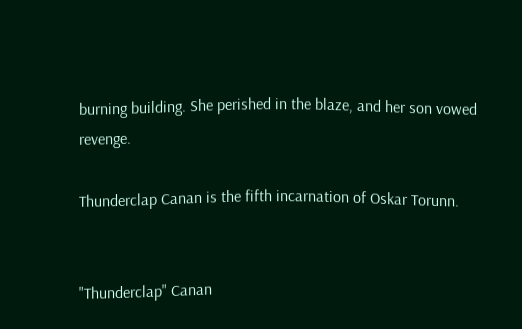burning building. She perished in the blaze, and her son vowed revenge.

Thunderclap Canan is the fifth incarnation of Oskar Torunn.


"Thunderclap" Canan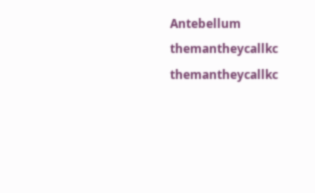Antebellum themantheycallkc themantheycallkc